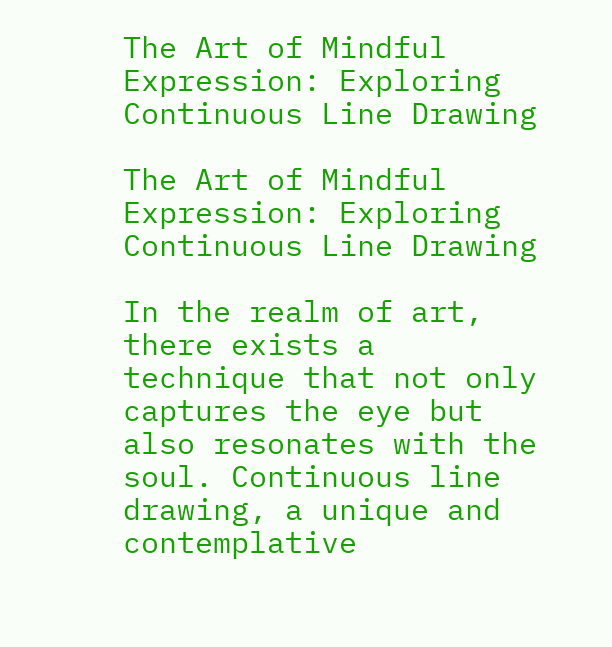The Art of Mindful Expression: Exploring Continuous Line Drawing

The Art of Mindful Expression: Exploring Continuous Line Drawing

In the realm of art, there exists a technique that not only captures the eye but also resonates with the soul. Continuous line drawing, a unique and contemplative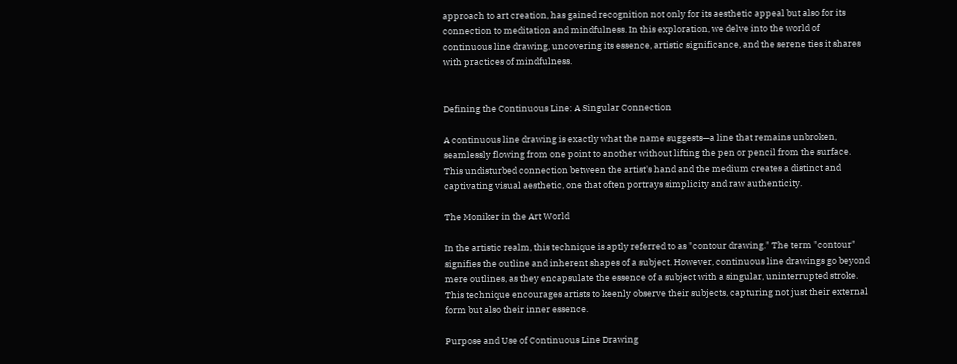approach to art creation, has gained recognition not only for its aesthetic appeal but also for its connection to meditation and mindfulness. In this exploration, we delve into the world of continuous line drawing, uncovering its essence, artistic significance, and the serene ties it shares with practices of mindfulness.


Defining the Continuous Line: A Singular Connection

A continuous line drawing is exactly what the name suggests—a line that remains unbroken, seamlessly flowing from one point to another without lifting the pen or pencil from the surface. This undisturbed connection between the artist's hand and the medium creates a distinct and captivating visual aesthetic, one that often portrays simplicity and raw authenticity.

The Moniker in the Art World

In the artistic realm, this technique is aptly referred to as "contour drawing." The term "contour" signifies the outline and inherent shapes of a subject. However, continuous line drawings go beyond mere outlines, as they encapsulate the essence of a subject with a singular, uninterrupted stroke. This technique encourages artists to keenly observe their subjects, capturing not just their external form but also their inner essence.

Purpose and Use of Continuous Line Drawing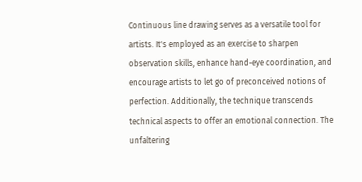Continuous line drawing serves as a versatile tool for artists. It's employed as an exercise to sharpen observation skills, enhance hand-eye coordination, and encourage artists to let go of preconceived notions of perfection. Additionally, the technique transcends technical aspects to offer an emotional connection. The unfaltering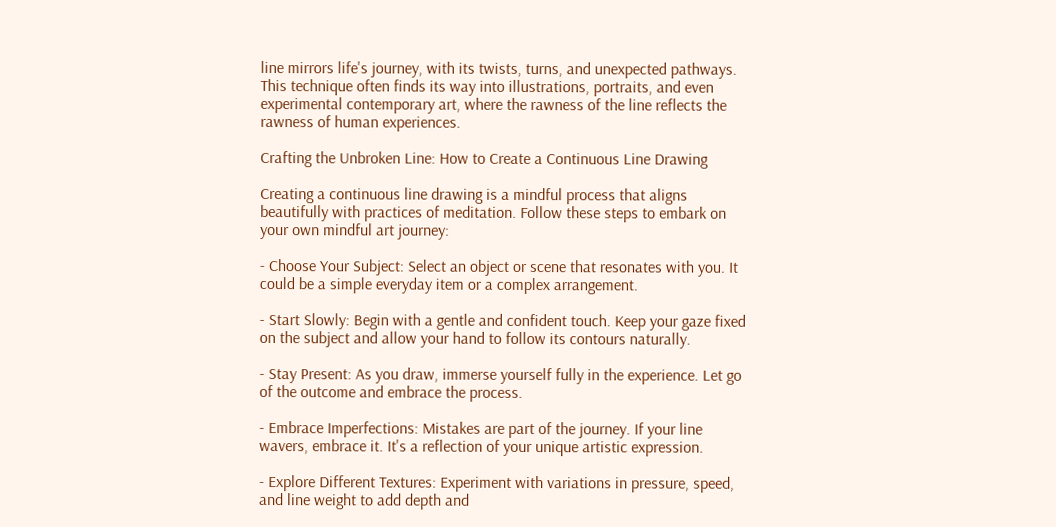line mirrors life's journey, with its twists, turns, and unexpected pathways. This technique often finds its way into illustrations, portraits, and even experimental contemporary art, where the rawness of the line reflects the rawness of human experiences.

Crafting the Unbroken Line: How to Create a Continuous Line Drawing

Creating a continuous line drawing is a mindful process that aligns beautifully with practices of meditation. Follow these steps to embark on your own mindful art journey:

- Choose Your Subject: Select an object or scene that resonates with you. It could be a simple everyday item or a complex arrangement.

- Start Slowly: Begin with a gentle and confident touch. Keep your gaze fixed on the subject and allow your hand to follow its contours naturally.

- Stay Present: As you draw, immerse yourself fully in the experience. Let go of the outcome and embrace the process.

- Embrace Imperfections: Mistakes are part of the journey. If your line wavers, embrace it. It's a reflection of your unique artistic expression.

- Explore Different Textures: Experiment with variations in pressure, speed, and line weight to add depth and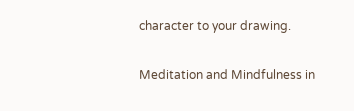character to your drawing.

Meditation and Mindfulness in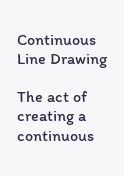Continuous Line Drawing

The act of creating a continuous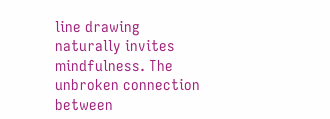line drawing naturally invites mindfulness. The unbroken connection between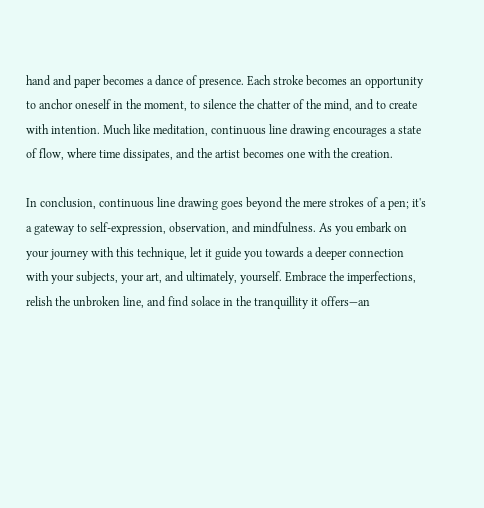hand and paper becomes a dance of presence. Each stroke becomes an opportunity to anchor oneself in the moment, to silence the chatter of the mind, and to create with intention. Much like meditation, continuous line drawing encourages a state of flow, where time dissipates, and the artist becomes one with the creation.

In conclusion, continuous line drawing goes beyond the mere strokes of a pen; it's a gateway to self-expression, observation, and mindfulness. As you embark on your journey with this technique, let it guide you towards a deeper connection with your subjects, your art, and ultimately, yourself. Embrace the imperfections, relish the unbroken line, and find solace in the tranquillity it offers—an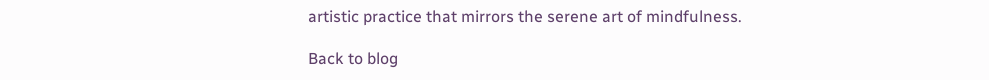artistic practice that mirrors the serene art of mindfulness.

Back to blog